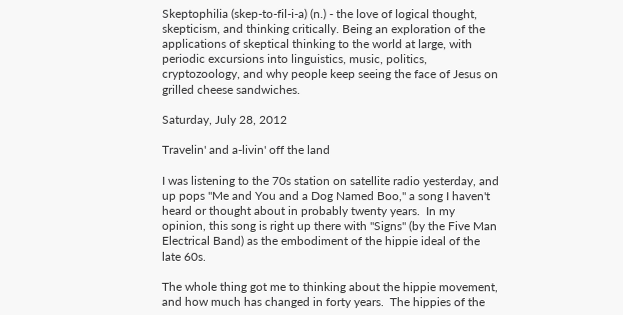Skeptophilia (skep-to-fil-i-a) (n.) - the love of logical thought, skepticism, and thinking critically. Being an exploration of the applications of skeptical thinking to the world at large, with periodic excursions into linguistics, music, politics, cryptozoology, and why people keep seeing the face of Jesus on grilled cheese sandwiches.

Saturday, July 28, 2012

Travelin' and a-livin' off the land

I was listening to the 70s station on satellite radio yesterday, and up pops "Me and You and a Dog Named Boo," a song I haven't heard or thought about in probably twenty years.  In my opinion, this song is right up there with "Signs" (by the Five Man Electrical Band) as the embodiment of the hippie ideal of the late 60s.

The whole thing got me to thinking about the hippie movement, and how much has changed in forty years.  The hippies of the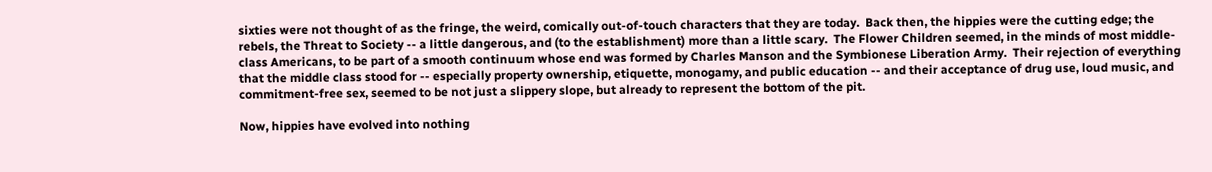sixties were not thought of as the fringe, the weird, comically out-of-touch characters that they are today.  Back then, the hippies were the cutting edge; the rebels, the Threat to Society -- a little dangerous, and (to the establishment) more than a little scary.  The Flower Children seemed, in the minds of most middle-class Americans, to be part of a smooth continuum whose end was formed by Charles Manson and the Symbionese Liberation Army.  Their rejection of everything that the middle class stood for -- especially property ownership, etiquette, monogamy, and public education -- and their acceptance of drug use, loud music, and commitment-free sex, seemed to be not just a slippery slope, but already to represent the bottom of the pit.

Now, hippies have evolved into nothing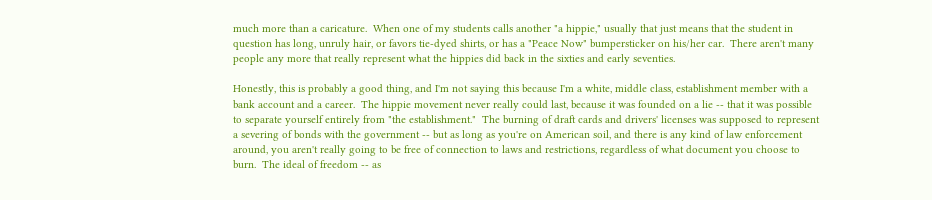much more than a caricature.  When one of my students calls another "a hippie," usually that just means that the student in question has long, unruly hair, or favors tie-dyed shirts, or has a "Peace Now" bumpersticker on his/her car.  There aren't many people any more that really represent what the hippies did back in the sixties and early seventies.

Honestly, this is probably a good thing, and I'm not saying this because I'm a white, middle class, establishment member with a bank account and a career.  The hippie movement never really could last, because it was founded on a lie -- that it was possible to separate yourself entirely from "the establishment."  The burning of draft cards and drivers' licenses was supposed to represent a severing of bonds with the government -- but as long as you're on American soil, and there is any kind of law enforcement around, you aren't really going to be free of connection to laws and restrictions, regardless of what document you choose to burn.  The ideal of freedom -- as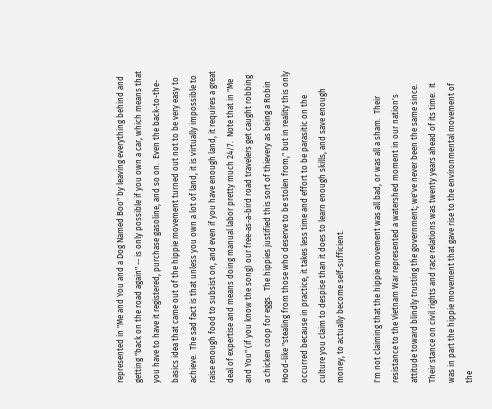represented in "Me and You and a Dog Named Boo" by leaving everything behind and getting "back on the road again" -- is only possible if you own a car, which means that you have to have it registered, purchase gasoline, and so on.  Even the back-to-the-basics idea that came out of the hippie movement turned out not to be very easy to achieve.  The sad fact is that unless you own a lot of land, it is virtually impossible to raise enough food to subsist on, and even if you have enough land, it requires a great deal of expertise and means doing manual labor pretty much 24/7.  Note that in "Me and You" (if you know the song) our free-as-a-bird road travelers get caught robbing a chicken coop for eggs.  The hippies justified this sort of thievery as being a Robin Hood-like "stealing from those who deserve to be stolen from," but in reality this only occurred because in practice, it takes less time and effort to be parasitic on the culture you claim to despise than it does to learn enough skills, and save enough money, to actually become self-sufficient.

I'm not claiming that the hippie movement was all bad, or was all a sham.  Their resistance to the Vietnam War represented a watershed moment in our nation's attitude toward blindly trusting the government; we've never been the same since.  Their stance on civil rights and race relations was twenty years ahead of its time.  It was in part the hippie movement that gave rise to the environmental movement of the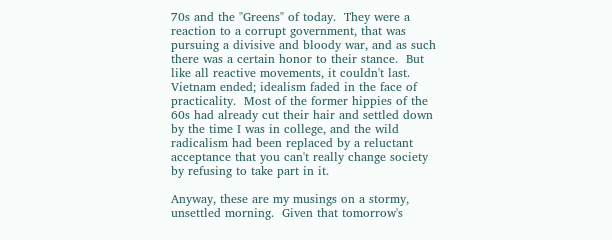70s and the "Greens" of today.  They were a reaction to a corrupt government, that was pursuing a divisive and bloody war, and as such there was a certain honor to their stance.  But like all reactive movements, it couldn't last.  Vietnam ended; idealism faded in the face of practicality.  Most of the former hippies of the 60s had already cut their hair and settled down by the time I was in college, and the wild radicalism had been replaced by a reluctant acceptance that you can't really change society by refusing to take part in it.

Anyway, these are my musings on a stormy, unsettled morning.  Given that tomorrow's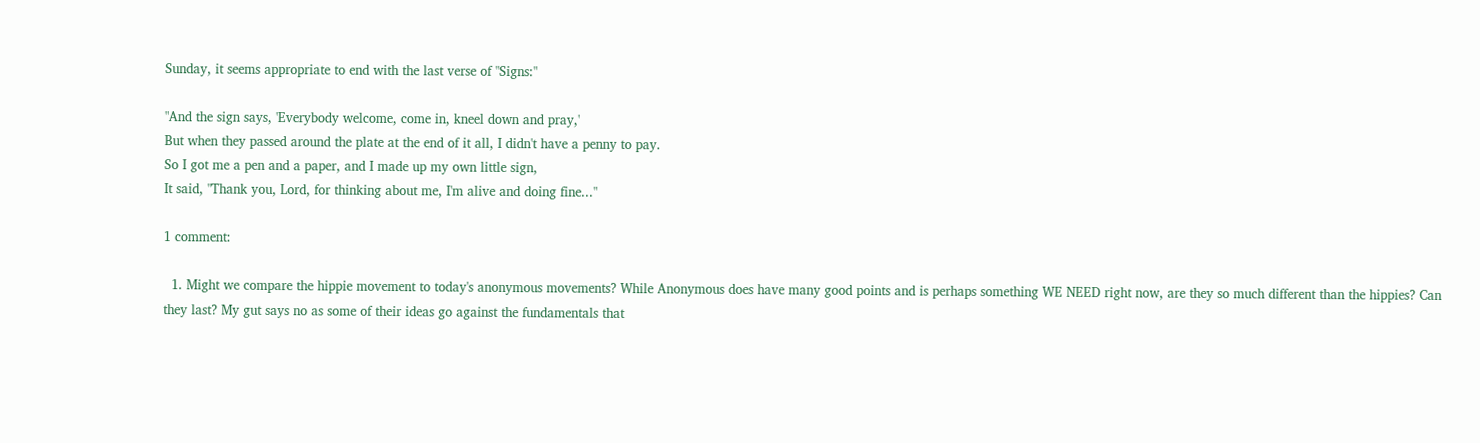Sunday, it seems appropriate to end with the last verse of "Signs:"

"And the sign says, 'Everybody welcome, come in, kneel down and pray,'
But when they passed around the plate at the end of it all, I didn't have a penny to pay.
So I got me a pen and a paper, and I made up my own little sign,
It said, "Thank you, Lord, for thinking about me, I'm alive and doing fine..."

1 comment:

  1. Might we compare the hippie movement to today's anonymous movements? While Anonymous does have many good points and is perhaps something WE NEED right now, are they so much different than the hippies? Can they last? My gut says no as some of their ideas go against the fundamentals that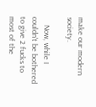make our modern society.

    Now, while I couldn't be bothered to give 2 fucks to most of the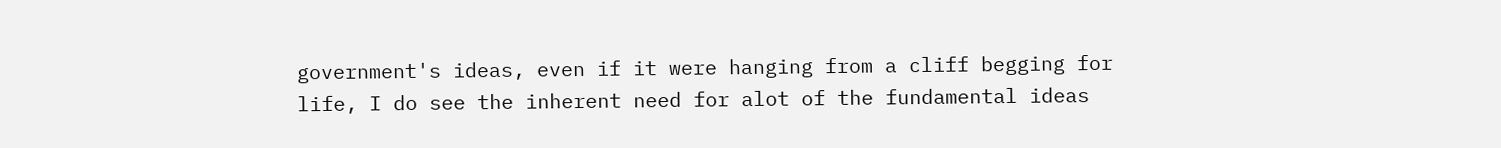government's ideas, even if it were hanging from a cliff begging for life, I do see the inherent need for alot of the fundamental ideas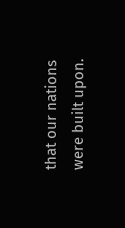that our nations were built upon.